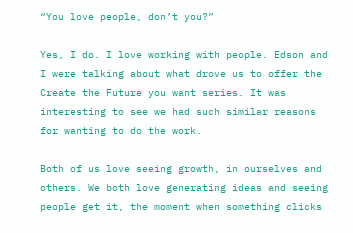“You love people, don’t you?”

Yes, I do. I love working with people. Edson and I were talking about what drove us to offer the Create the Future you want series. It was interesting to see we had such similar reasons for wanting to do the work.

Both of us love seeing growth, in ourselves and others. We both love generating ideas and seeing people get it, the moment when something clicks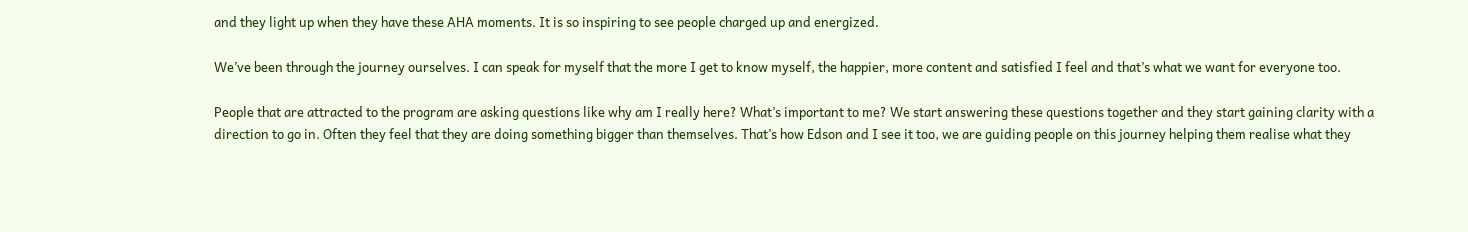and they light up when they have these AHA moments. It is so inspiring to see people charged up and energized.

We’ve been through the journey ourselves. I can speak for myself that the more I get to know myself, the happier, more content and satisfied I feel and that’s what we want for everyone too.

People that are attracted to the program are asking questions like why am I really here? What’s important to me? We start answering these questions together and they start gaining clarity with a direction to go in. Often they feel that they are doing something bigger than themselves. That’s how Edson and I see it too, we are guiding people on this journey helping them realise what they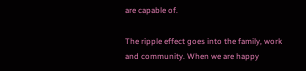are capable of.

The ripple effect goes into the family, work and community. When we are happy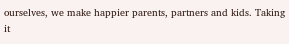ourselves, we make happier parents, partners and kids. Taking it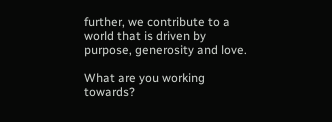further, we contribute to a world that is driven by purpose, generosity and love.

What are you working towards?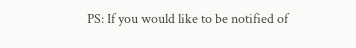PS: If you would like to be notified of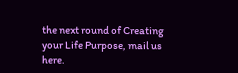the next round of Creating your Life Purpose, mail us here.